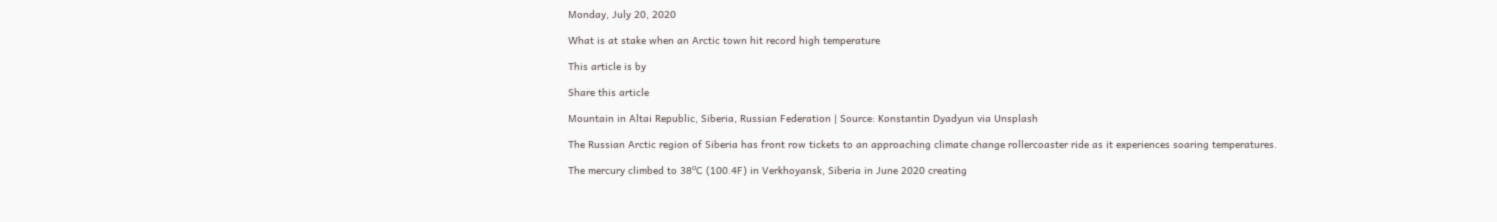Monday, July 20, 2020

What is at stake when an Arctic town hit record high temperature

This article is by

Share this article

Mountain in Altai Republic, Siberia, Russian Federation | Source: Konstantin Dyadyun via Unsplash

The Russian Arctic region of Siberia has front row tickets to an approaching climate change rollercoaster ride as it experiences soaring temperatures.

The mercury climbed to 38⁰C (100.4F) in Verkhoyansk, Siberia in June 2020 creating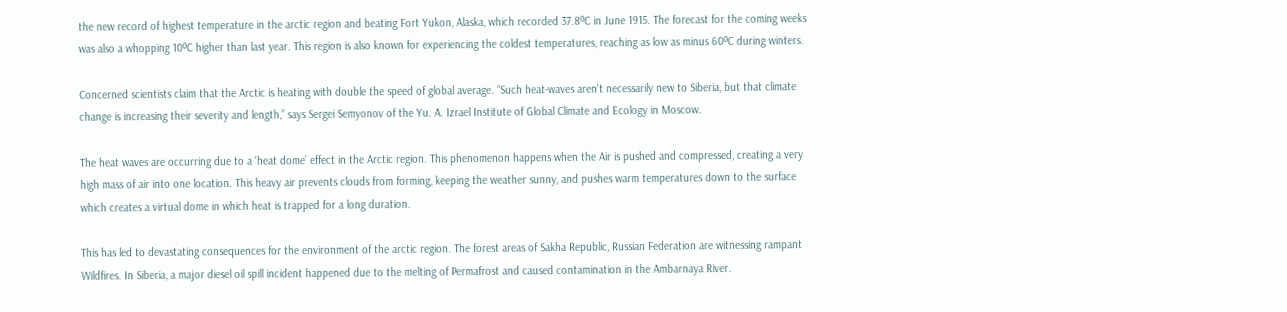the new record of highest temperature in the arctic region and beating Fort Yukon, Alaska, which recorded 37.8⁰C in June 1915. The forecast for the coming weeks was also a whopping 10⁰C higher than last year. This region is also known for experiencing the coldest temperatures, reaching as low as minus 60⁰C during winters.

Concerned scientists claim that the Arctic is heating with double the speed of global average. “Such heat-waves aren't necessarily new to Siberia, but that climate change is increasing their severity and length,” says Sergei Semyonov of the Yu. A. Izrael Institute of Global Climate and Ecology in Moscow.

The heat waves are occurring due to a ‘heat dome’ effect in the Arctic region. This phenomenon happens when the Air is pushed and compressed, creating a very high mass of air into one location. This heavy air prevents clouds from forming, keeping the weather sunny, and pushes warm temperatures down to the surface which creates a virtual dome in which heat is trapped for a long duration.

This has led to devastating consequences for the environment of the arctic region. The forest areas of Sakha Republic, Russian Federation are witnessing rampant Wildfires. In Siberia, a major diesel oil spill incident happened due to the melting of Permafrost and caused contamination in the Ambarnaya River.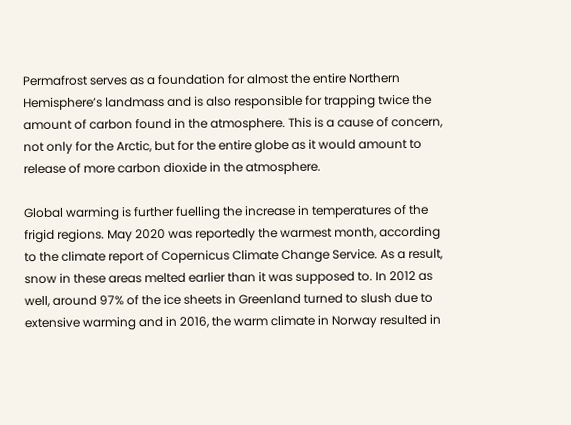Permafrost serves as a foundation for almost the entire Northern Hemisphere’s landmass and is also responsible for trapping twice the amount of carbon found in the atmosphere. This is a cause of concern, not only for the Arctic, but for the entire globe as it would amount to release of more carbon dioxide in the atmosphere.

Global warming is further fuelling the increase in temperatures of the frigid regions. May 2020 was reportedly the warmest month, according to the climate report of Copernicus Climate Change Service. As a result, snow in these areas melted earlier than it was supposed to. In 2012 as well, around 97% of the ice sheets in Greenland turned to slush due to extensive warming and in 2016, the warm climate in Norway resulted in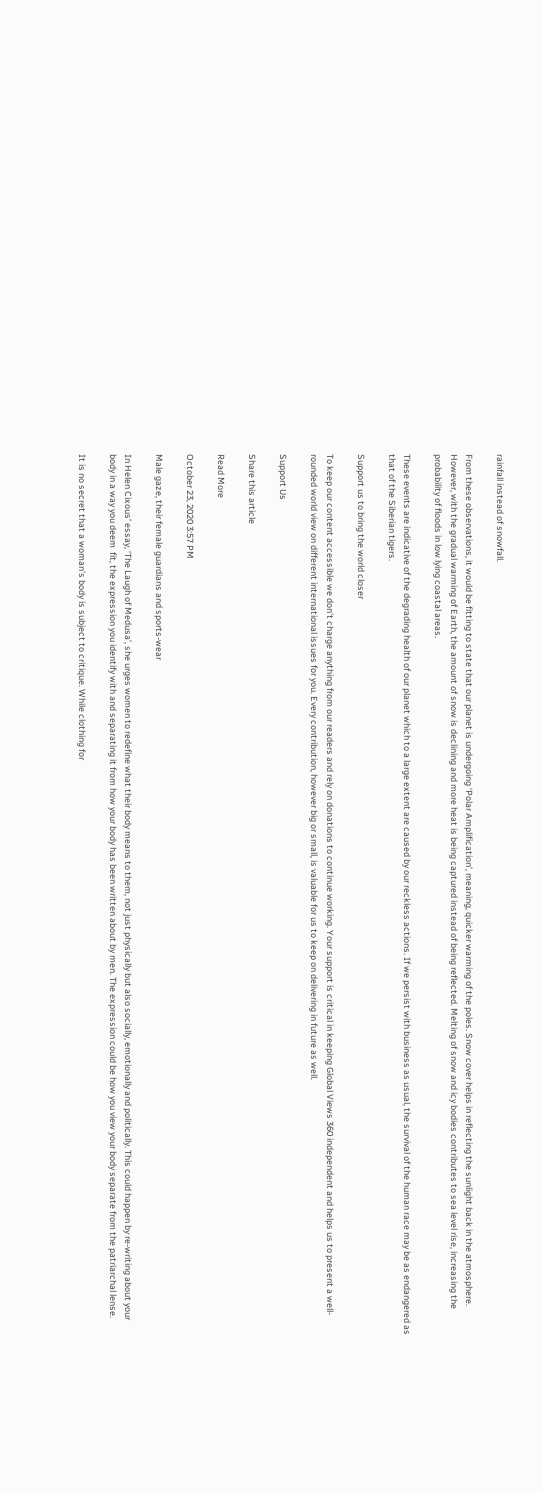rainfall instead of snowfall.

From these observations, it would be fitting to state that our planet is undergoing ‘Polar Amplification’, meaning, quicker warming of the poles. Snow cover helps in reflecting the sunlight back in the atmosphere. However, with the gradual warming of Earth, the amount of snow is declining and more heat is being captured instead of being reflected. Melting of snow and icy bodies contributes to sea level rise, increasing the probability of floods in low lying coastal areas.

These events are indicative of the degrading health of our planet which to a large extent are caused by our reckless actions. If we persist with business as usual, the survival of the human race may be as endangered as that of the Siberian tigers.

Support us to bring the world closer

To keep our content accessible we don't charge anything from our readers and rely on donations to continue working. Your support is critical in keeping Global Views 360 independent and helps us to present a well-rounded world view on different international issues for you. Every contribution, however big or small, is valuable for us to keep on delivering in future as well.

Support Us

Share this article

Read More

October 23, 2020 3:57 PM

Male gaze, their female guardians and sports-wear

In Helen Cixous’ essay, ‘The Laugh of Medusa’, she urges women to redefine what their body means to them, not just physically but also socially, emotionally and politically. This could happen by re-writing about your body in a way you deem  fit, the expression you identify with and separating it from how your body has been written about by men. The expression could be how you view your body separate from the patriarchal lense.

It is no secret that a woman’s body is subject to critique. While clothing for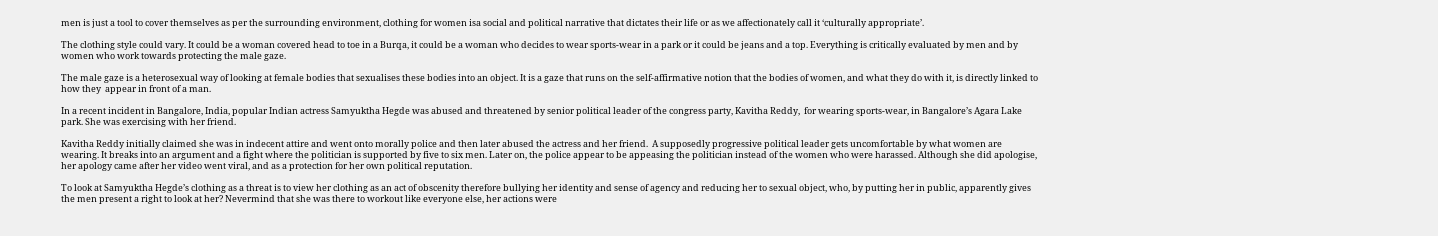men is just a tool to cover themselves as per the surrounding environment, clothing for women isa social and political narrative that dictates their life or as we affectionately call it ‘culturally appropriate’.

The clothing style could vary. It could be a woman covered head to toe in a Burqa, it could be a woman who decides to wear sports-wear in a park or it could be jeans and a top. Everything is critically evaluated by men and by women who work towards protecting the male gaze.

The male gaze is a heterosexual way of looking at female bodies that sexualises these bodies into an object. It is a gaze that runs on the self-affirmative notion that the bodies of women, and what they do with it, is directly linked to how they  appear in front of a man.

In a recent incident in Bangalore, India, popular Indian actress Samyuktha Hegde was abused and threatened by senior political leader of the congress party, Kavitha Reddy,  for wearing sports-wear, in Bangalore’s Agara Lake park. She was exercising with her friend.

Kavitha Reddy initially claimed she was in indecent attire and went onto morally police and then later abused the actress and her friend.  A supposedly progressive political leader gets uncomfortable by what women are wearing. It breaks into an argument and a fight where the politician is supported by five to six men. Later on, the police appear to be appeasing the politician instead of the women who were harassed. Although she did apologise, her apology came after her video went viral, and as a protection for her own political reputation.

To look at Samyuktha Hegde’s clothing as a threat is to view her clothing as an act of obscenity therefore bullying her identity and sense of agency and reducing her to sexual object, who, by putting her in public, apparently gives the men present a right to look at her? Nevermind that she was there to workout like everyone else, her actions were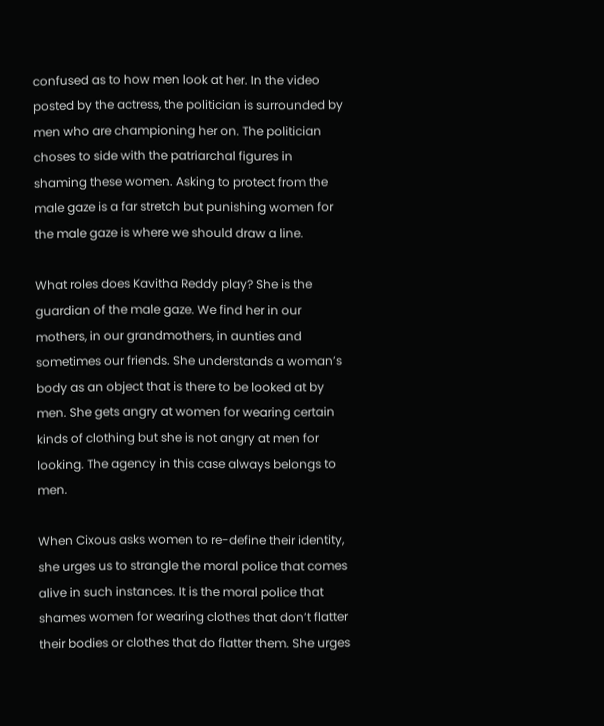confused as to how men look at her. In the video posted by the actress, the politician is surrounded by men who are championing her on. The politician choses to side with the patriarchal figures in shaming these women. Asking to protect from the male gaze is a far stretch but punishing women for the male gaze is where we should draw a line.

What roles does Kavitha Reddy play? She is the guardian of the male gaze. We find her in our mothers, in our grandmothers, in aunties and sometimes our friends. She understands a woman’s body as an object that is there to be looked at by men. She gets angry at women for wearing certain kinds of clothing but she is not angry at men for looking. The agency in this case always belongs to men.

When Cixous asks women to re-define their identity, she urges us to strangle the moral police that comes alive in such instances. It is the moral police that shames women for wearing clothes that don’t flatter their bodies or clothes that do flatter them. She urges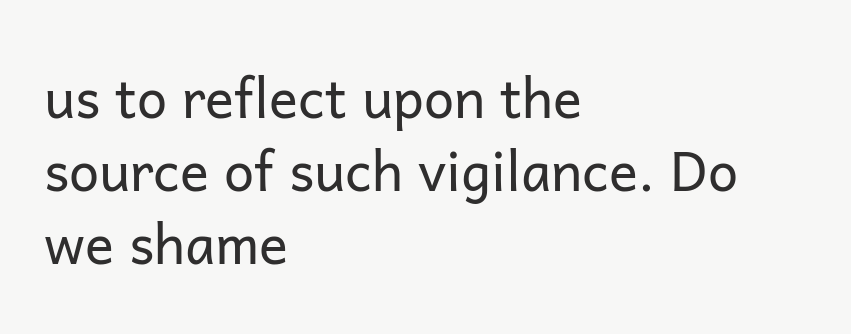us to reflect upon the source of such vigilance. Do we shame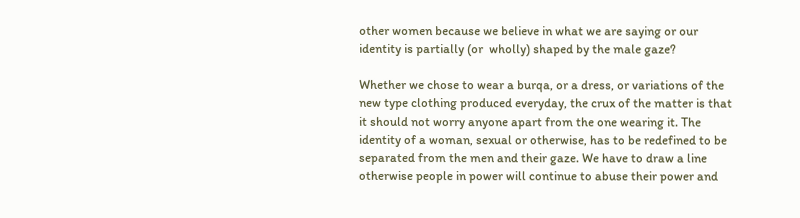other women because we believe in what we are saying or our identity is partially (or  wholly) shaped by the male gaze?

Whether we chose to wear a burqa, or a dress, or variations of the new type clothing produced everyday, the crux of the matter is that it should not worry anyone apart from the one wearing it. The identity of a woman, sexual or otherwise, has to be redefined to be separated from the men and their gaze. We have to draw a line otherwise people in power will continue to abuse their power and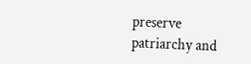preserve patriarchy and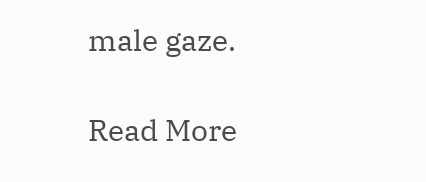male gaze.

Read More